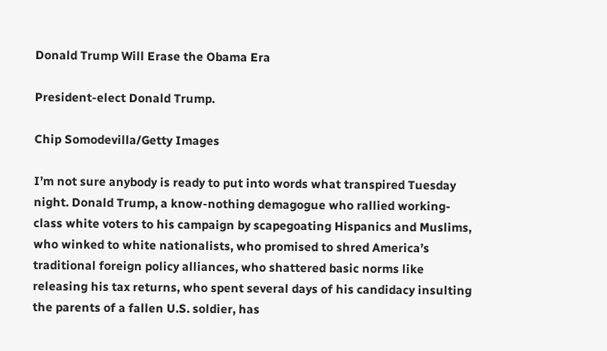Donald Trump Will Erase the Obama Era

President-elect Donald Trump.

Chip Somodevilla/Getty Images

I’m not sure anybody is ready to put into words what transpired Tuesday night. Donald Trump, a know-nothing demagogue who rallied working-class white voters to his campaign by scapegoating Hispanics and Muslims, who winked to white nationalists, who promised to shred America’s traditional foreign policy alliances, who shattered basic norms like releasing his tax returns, who spent several days of his candidacy insulting the parents of a fallen U.S. soldier, has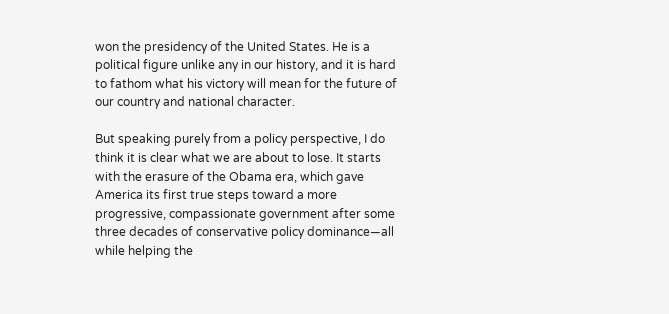won the presidency of the United States. He is a political figure unlike any in our history, and it is hard to fathom what his victory will mean for the future of our country and national character.

But speaking purely from a policy perspective, I do think it is clear what we are about to lose. It starts with the erasure of the Obama era, which gave America its first true steps toward a more progressive, compassionate government after some three decades of conservative policy dominance—all while helping the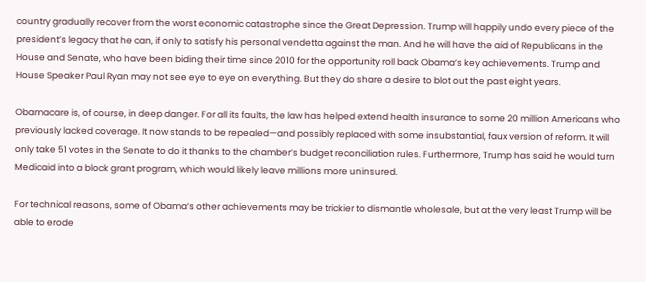country gradually recover from the worst economic catastrophe since the Great Depression. Trump will happily undo every piece of the president’s legacy that he can, if only to satisfy his personal vendetta against the man. And he will have the aid of Republicans in the House and Senate, who have been biding their time since 2010 for the opportunity roll back Obama’s key achievements. Trump and House Speaker Paul Ryan may not see eye to eye on everything. But they do share a desire to blot out the past eight years.

Obamacare is, of course, in deep danger. For all its faults, the law has helped extend health insurance to some 20 million Americans who previously lacked coverage. It now stands to be repealed—and possibly replaced with some insubstantial, faux version of reform. It will only take 51 votes in the Senate to do it thanks to the chamber’s budget reconciliation rules. Furthermore, Trump has said he would turn Medicaid into a block grant program, which would likely leave millions more uninsured.

For technical reasons, some of Obama’s other achievements may be trickier to dismantle wholesale, but at the very least Trump will be able to erode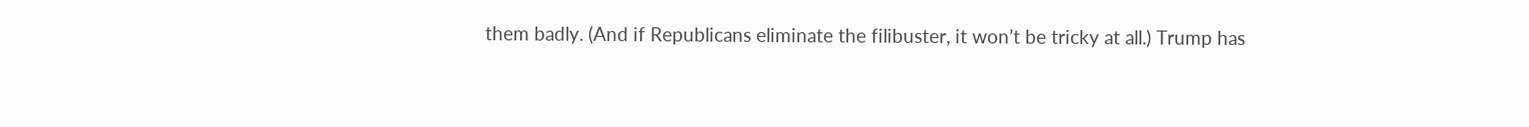them badly. (And if Republicans eliminate the filibuster, it won’t be tricky at all.) Trump has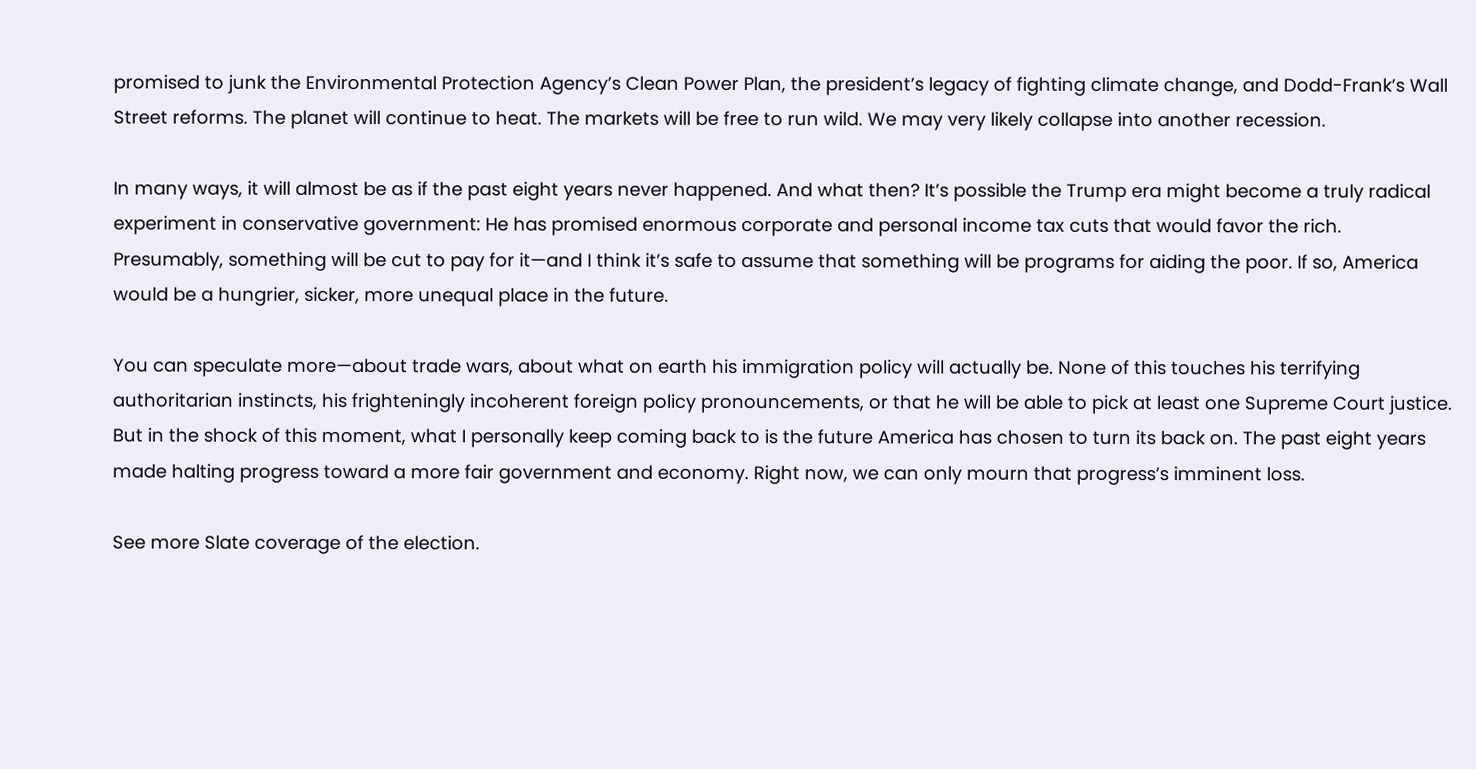promised to junk the Environmental Protection Agency’s Clean Power Plan, the president’s legacy of fighting climate change, and Dodd-Frank’s Wall Street reforms. The planet will continue to heat. The markets will be free to run wild. We may very likely collapse into another recession.

In many ways, it will almost be as if the past eight years never happened. And what then? It’s possible the Trump era might become a truly radical experiment in conservative government: He has promised enormous corporate and personal income tax cuts that would favor the rich. Presumably, something will be cut to pay for it—and I think it’s safe to assume that something will be programs for aiding the poor. If so, America would be a hungrier, sicker, more unequal place in the future.

You can speculate more—about trade wars, about what on earth his immigration policy will actually be. None of this touches his terrifying authoritarian instincts, his frighteningly incoherent foreign policy pronouncements, or that he will be able to pick at least one Supreme Court justice. But in the shock of this moment, what I personally keep coming back to is the future America has chosen to turn its back on. The past eight years made halting progress toward a more fair government and economy. Right now, we can only mourn that progress’s imminent loss.

See more Slate coverage of the election.